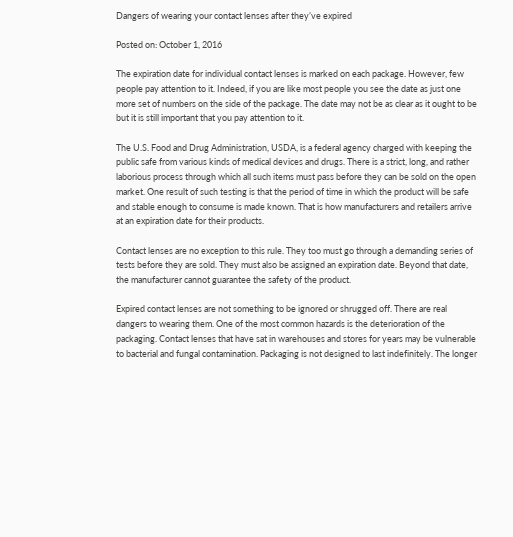Dangers of wearing your contact lenses after they’ve expired

Posted on: October 1, 2016

The expiration date for individual contact lenses is marked on each package. However, few people pay attention to it. Indeed, if you are like most people you see the date as just one more set of numbers on the side of the package. The date may not be as clear as it ought to be but it is still important that you pay attention to it.

The U.S. Food and Drug Administration, USDA, is a federal agency charged with keeping the public safe from various kinds of medical devices and drugs. There is a strict, long, and rather laborious process through which all such items must pass before they can be sold on the open market. One result of such testing is that the period of time in which the product will be safe and stable enough to consume is made known. That is how manufacturers and retailers arrive at an expiration date for their products.

Contact lenses are no exception to this rule. They too must go through a demanding series of tests before they are sold. They must also be assigned an expiration date. Beyond that date, the manufacturer cannot guarantee the safety of the product.

Expired contact lenses are not something to be ignored or shrugged off. There are real dangers to wearing them. One of the most common hazards is the deterioration of the packaging. Contact lenses that have sat in warehouses and stores for years may be vulnerable to bacterial and fungal contamination. Packaging is not designed to last indefinitely. The longer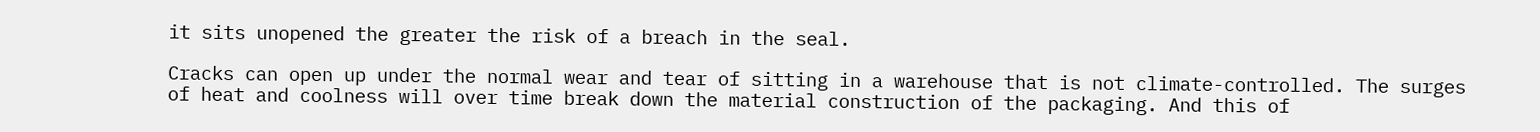it sits unopened the greater the risk of a breach in the seal.

Cracks can open up under the normal wear and tear of sitting in a warehouse that is not climate-controlled. The surges of heat and coolness will over time break down the material construction of the packaging. And this of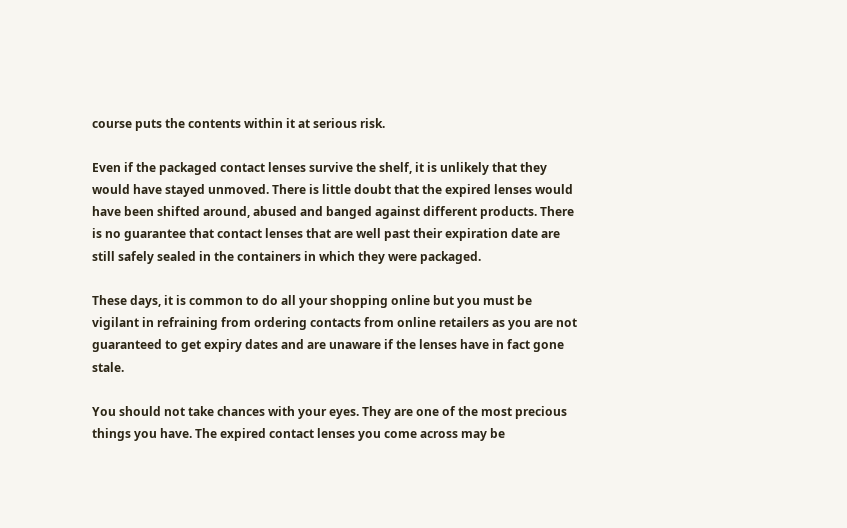course puts the contents within it at serious risk.

Even if the packaged contact lenses survive the shelf, it is unlikely that they would have stayed unmoved. There is little doubt that the expired lenses would have been shifted around, abused and banged against different products. There is no guarantee that contact lenses that are well past their expiration date are still safely sealed in the containers in which they were packaged.

These days, it is common to do all your shopping online but you must be vigilant in refraining from ordering contacts from online retailers as you are not guaranteed to get expiry dates and are unaware if the lenses have in fact gone stale.

You should not take chances with your eyes. They are one of the most precious things you have. The expired contact lenses you come across may be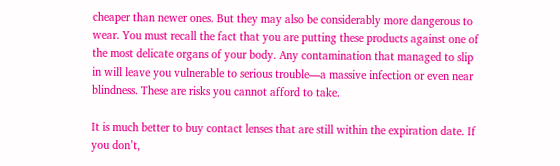cheaper than newer ones. But they may also be considerably more dangerous to wear. You must recall the fact that you are putting these products against one of the most delicate organs of your body. Any contamination that managed to slip in will leave you vulnerable to serious trouble—a massive infection or even near blindness. These are risks you cannot afford to take.

It is much better to buy contact lenses that are still within the expiration date. If you don’t,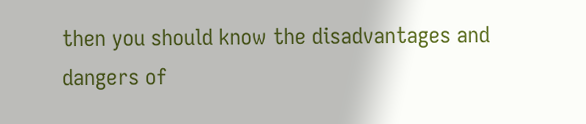then you should know the disadvantages and dangers of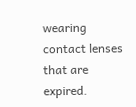wearing contact lenses that are expired.